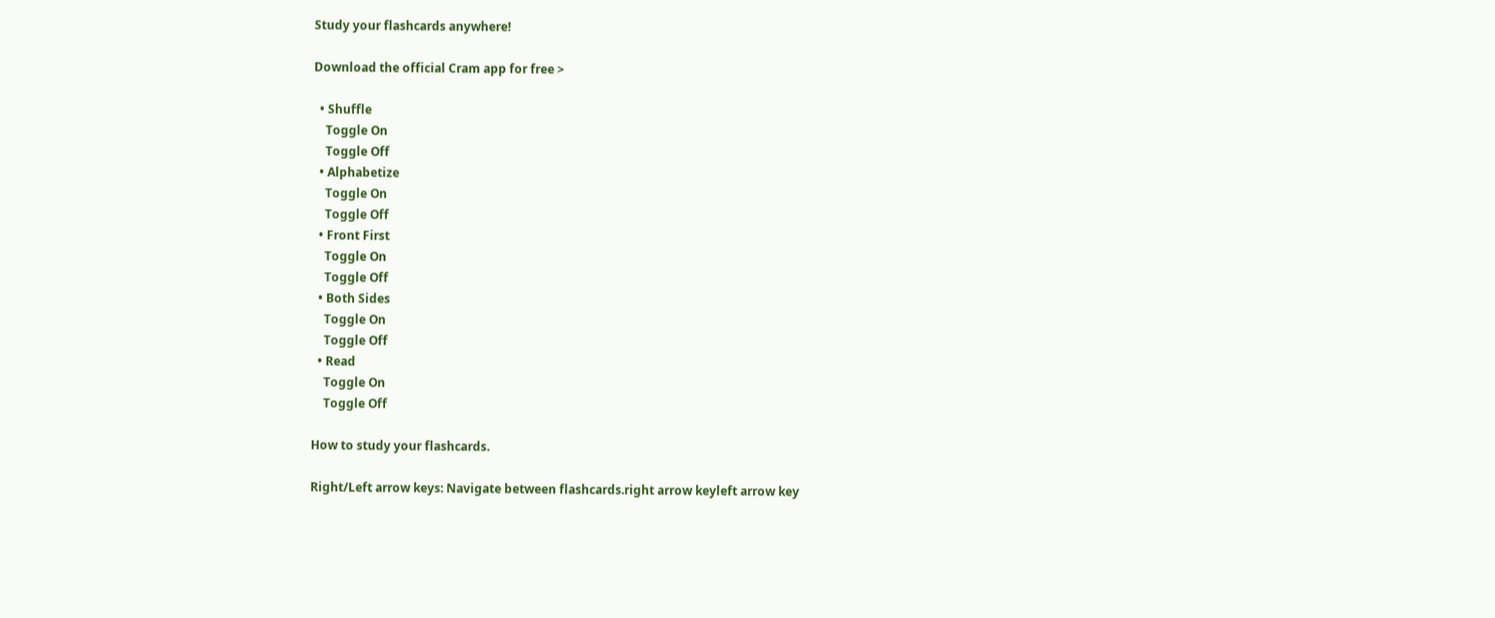Study your flashcards anywhere!

Download the official Cram app for free >

  • Shuffle
    Toggle On
    Toggle Off
  • Alphabetize
    Toggle On
    Toggle Off
  • Front First
    Toggle On
    Toggle Off
  • Both Sides
    Toggle On
    Toggle Off
  • Read
    Toggle On
    Toggle Off

How to study your flashcards.

Right/Left arrow keys: Navigate between flashcards.right arrow keyleft arrow key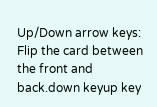Up/Down arrow keys: Flip the card between the front and back.down keyup key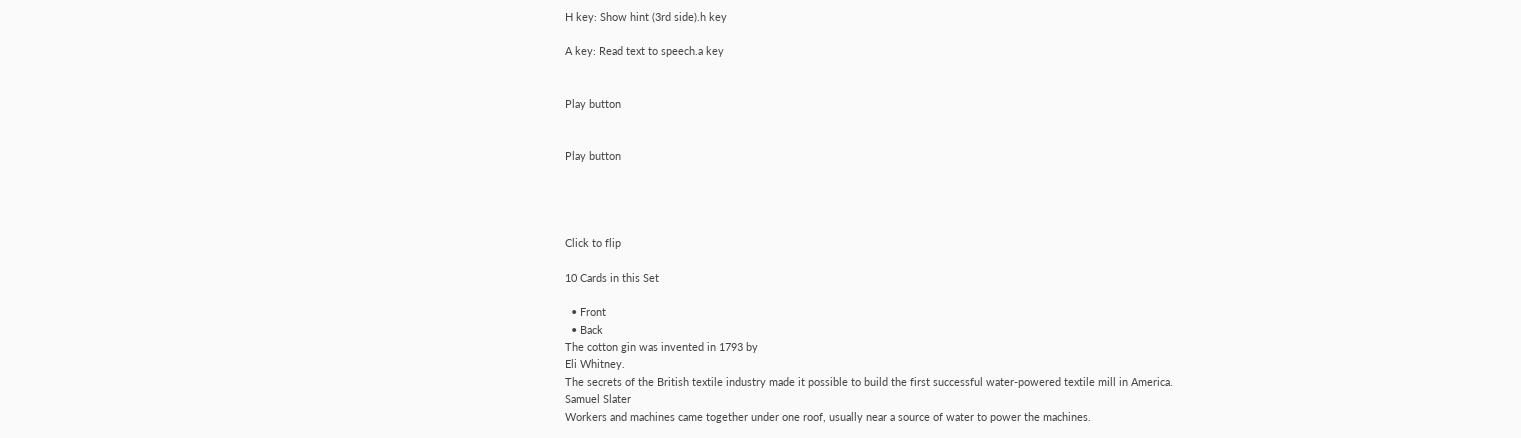H key: Show hint (3rd side).h key

A key: Read text to speech.a key


Play button


Play button




Click to flip

10 Cards in this Set

  • Front
  • Back
The cotton gin was invented in 1793 by
Eli Whitney.
The secrets of the British textile industry made it possible to build the first successful water-powered textile mill in America.
Samuel Slater
Workers and machines came together under one roof, usually near a source of water to power the machines.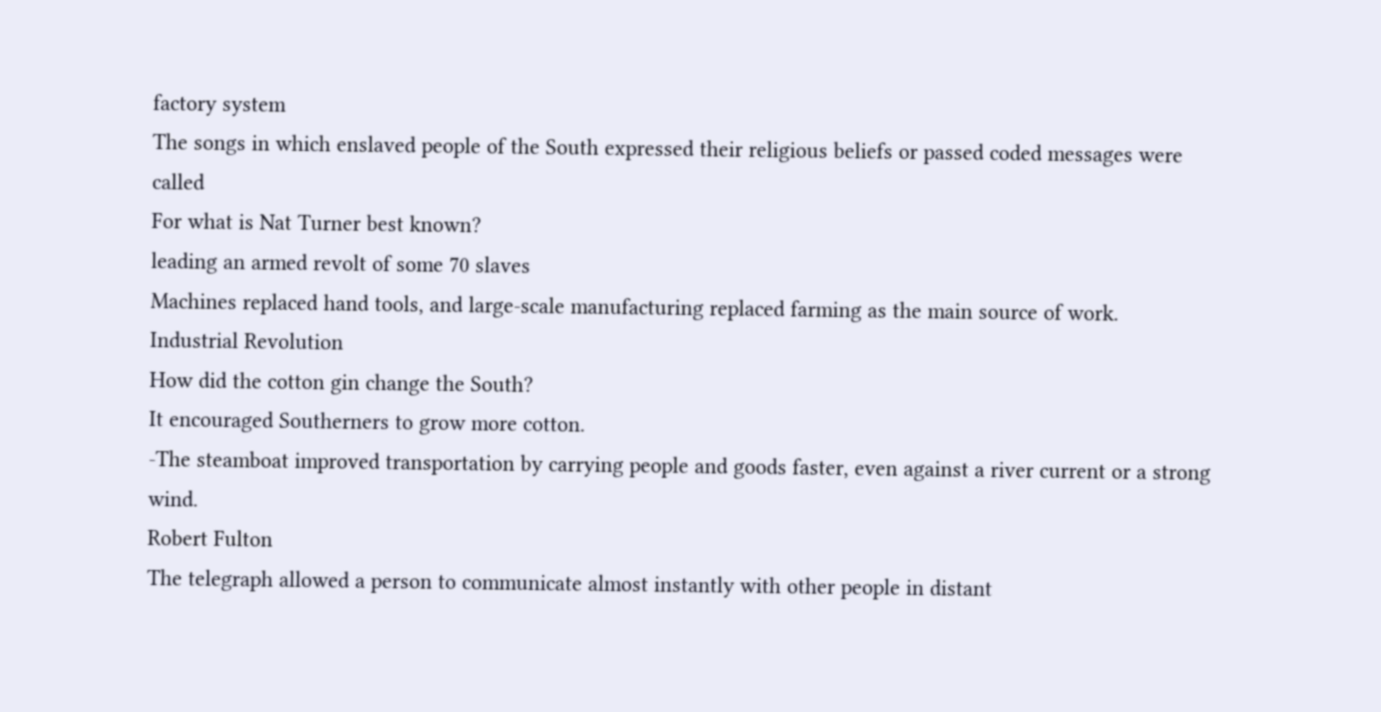factory system
The songs in which enslaved people of the South expressed their religious beliefs or passed coded messages were called
For what is Nat Turner best known?
leading an armed revolt of some 70 slaves
Machines replaced hand tools, and large-scale manufacturing replaced farming as the main source of work.
Industrial Revolution
How did the cotton gin change the South?
It encouraged Southerners to grow more cotton.
-The steamboat improved transportation by carrying people and goods faster, even against a river current or a strong wind.
Robert Fulton
The telegraph allowed a person to communicate almost instantly with other people in distant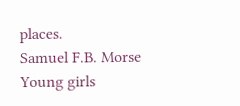places.
Samuel F.B. Morse
Young girls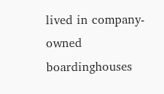lived in company-owned boardinghouses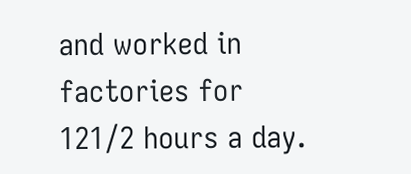and worked in factories for 121/2 hours a day.